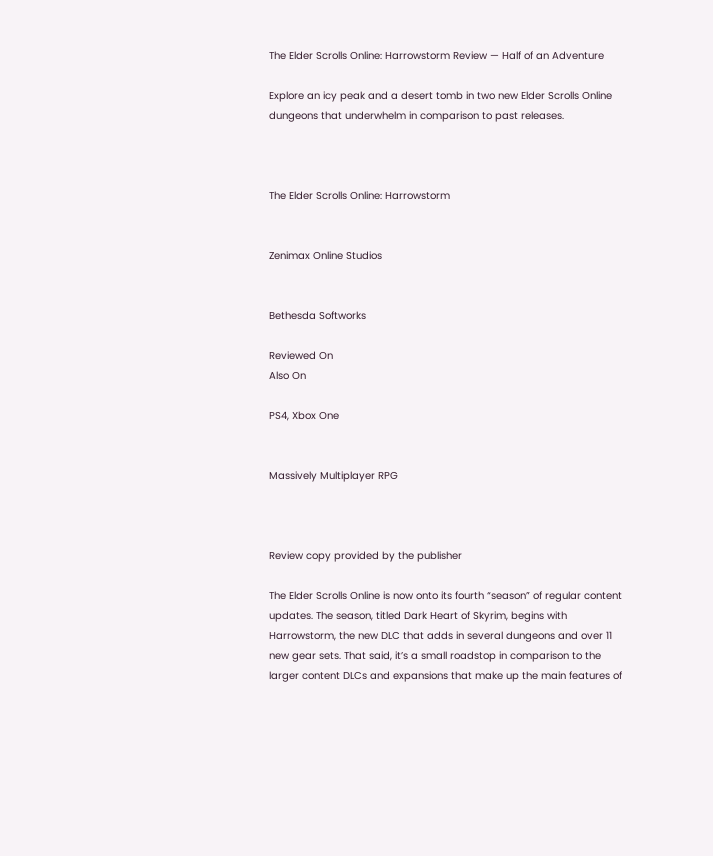The Elder Scrolls Online: Harrowstorm Review — Half of an Adventure

Explore an icy peak and a desert tomb in two new Elder Scrolls Online dungeons that underwhelm in comparison to past releases.



The Elder Scrolls Online: Harrowstorm


Zenimax Online Studios


Bethesda Softworks

Reviewed On
Also On

PS4, Xbox One


Massively Multiplayer RPG



Review copy provided by the publisher

The Elder Scrolls Online is now onto its fourth “season” of regular content updates. The season, titled Dark Heart of Skyrim, begins with Harrowstorm, the new DLC that adds in several dungeons and over 11 new gear sets. That said, it’s a small roadstop in comparison to the larger content DLCs and expansions that make up the main features of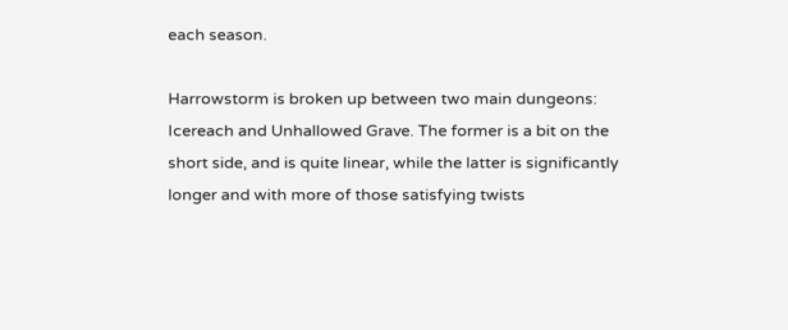each season.

Harrowstorm is broken up between two main dungeons: Icereach and Unhallowed Grave. The former is a bit on the short side, and is quite linear, while the latter is significantly longer and with more of those satisfying twists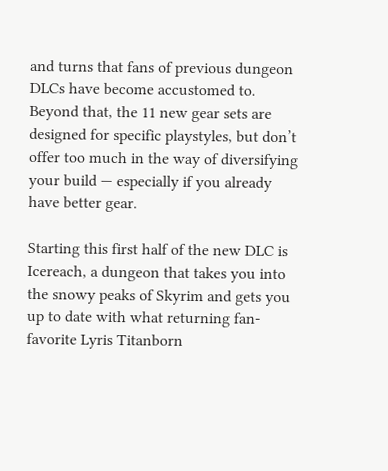and turns that fans of previous dungeon DLCs have become accustomed to. Beyond that, the 11 new gear sets are designed for specific playstyles, but don’t offer too much in the way of diversifying your build — especially if you already have better gear.

Starting this first half of the new DLC is Icereach, a dungeon that takes you into the snowy peaks of Skyrim and gets you up to date with what returning fan-favorite Lyris Titanborn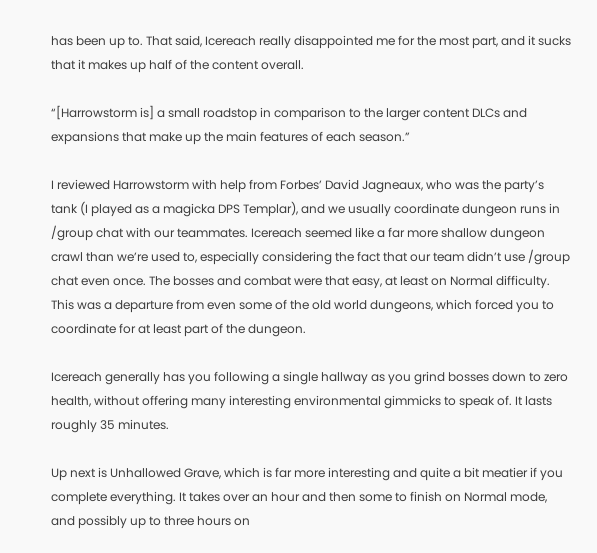has been up to. That said, Icereach really disappointed me for the most part, and it sucks that it makes up half of the content overall.

“[Harrowstorm is] a small roadstop in comparison to the larger content DLCs and expansions that make up the main features of each season.”

I reviewed Harrowstorm with help from Forbes’ David Jagneaux, who was the party’s tank (I played as a magicka DPS Templar), and we usually coordinate dungeon runs in /group chat with our teammates. Icereach seemed like a far more shallow dungeon crawl than we’re used to, especially considering the fact that our team didn’t use /group chat even once. The bosses and combat were that easy, at least on Normal difficulty. This was a departure from even some of the old world dungeons, which forced you to coordinate for at least part of the dungeon.

Icereach generally has you following a single hallway as you grind bosses down to zero health, without offering many interesting environmental gimmicks to speak of. It lasts roughly 35 minutes.

Up next is Unhallowed Grave, which is far more interesting and quite a bit meatier if you complete everything. It takes over an hour and then some to finish on Normal mode, and possibly up to three hours on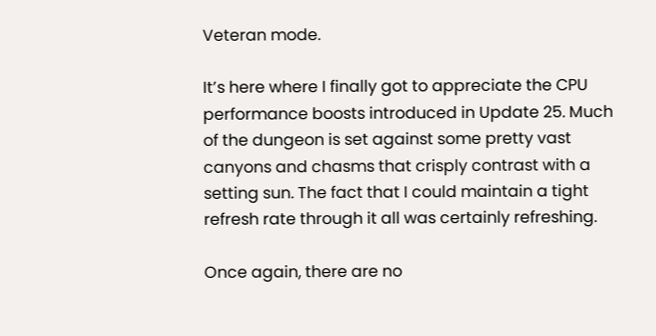Veteran mode.

It’s here where I finally got to appreciate the CPU performance boosts introduced in Update 25. Much of the dungeon is set against some pretty vast canyons and chasms that crisply contrast with a setting sun. The fact that I could maintain a tight refresh rate through it all was certainly refreshing.

Once again, there are no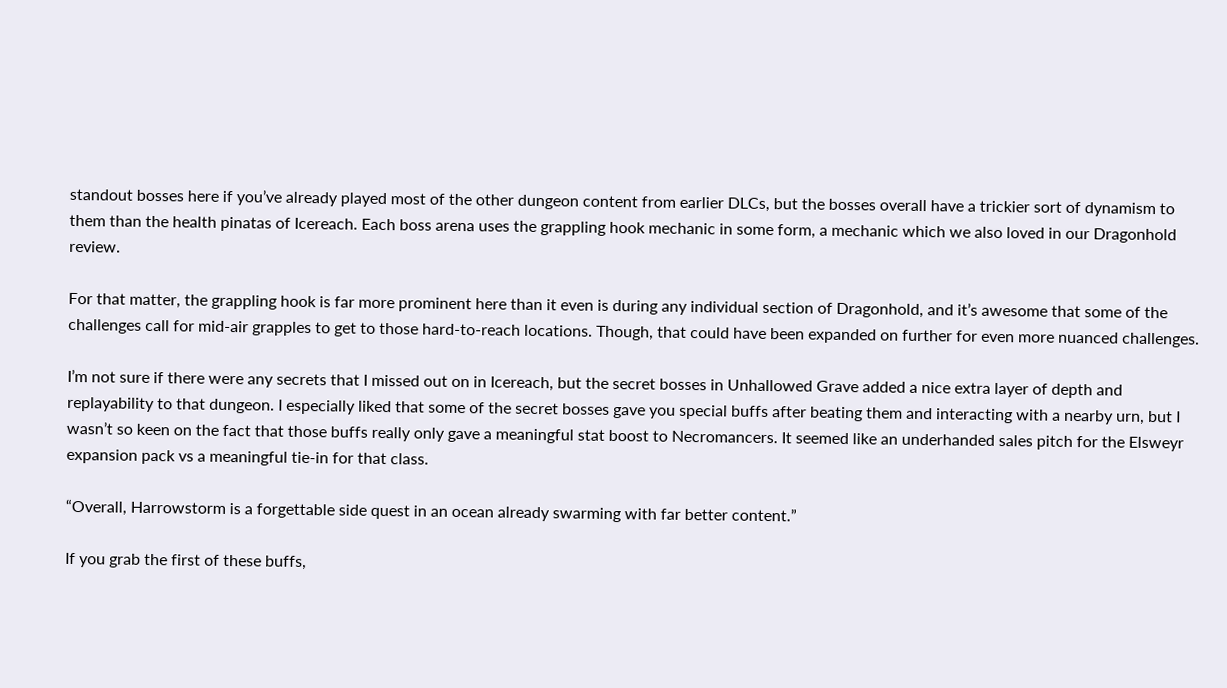standout bosses here if you’ve already played most of the other dungeon content from earlier DLCs, but the bosses overall have a trickier sort of dynamism to them than the health pinatas of Icereach. Each boss arena uses the grappling hook mechanic in some form, a mechanic which we also loved in our Dragonhold review.

For that matter, the grappling hook is far more prominent here than it even is during any individual section of Dragonhold, and it’s awesome that some of the challenges call for mid-air grapples to get to those hard-to-reach locations. Though, that could have been expanded on further for even more nuanced challenges.

I’m not sure if there were any secrets that I missed out on in Icereach, but the secret bosses in Unhallowed Grave added a nice extra layer of depth and replayability to that dungeon. I especially liked that some of the secret bosses gave you special buffs after beating them and interacting with a nearby urn, but I wasn’t so keen on the fact that those buffs really only gave a meaningful stat boost to Necromancers. It seemed like an underhanded sales pitch for the Elsweyr expansion pack vs a meaningful tie-in for that class.

“Overall, Harrowstorm is a forgettable side quest in an ocean already swarming with far better content.”

If you grab the first of these buffs,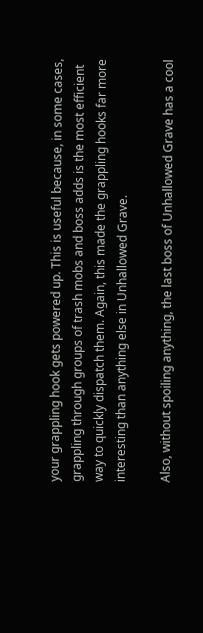your grappling hook gets powered up. This is useful because, in some cases, grappling through groups of trash mobs and boss adds is the most efficient way to quickly dispatch them. Again, this made the grappling hooks far more interesting than anything else in Unhallowed Grave.

Also, without spoiling anything, the last boss of Unhallowed Grave has a cool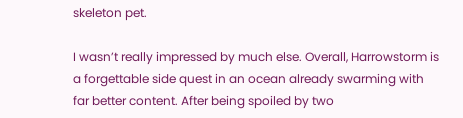skeleton pet.

I wasn’t really impressed by much else. Overall, Harrowstorm is a forgettable side quest in an ocean already swarming with far better content. After being spoiled by two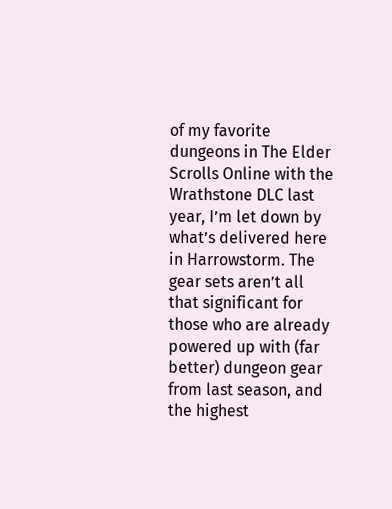of my favorite dungeons in The Elder Scrolls Online with the Wrathstone DLC last year, I’m let down by what’s delivered here in Harrowstorm. The gear sets aren’t all that significant for those who are already powered up with (far better) dungeon gear from last season, and the highest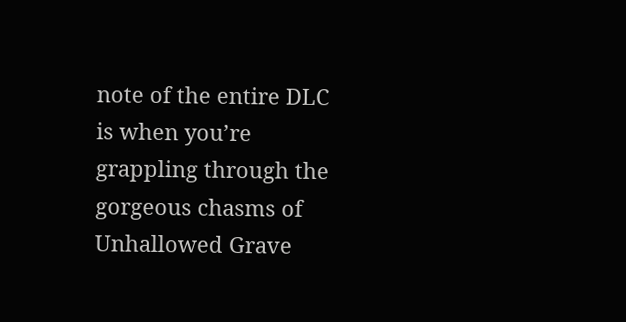note of the entire DLC is when you’re grappling through the gorgeous chasms of Unhallowed Grave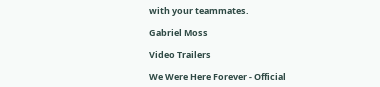with your teammates.

Gabriel Moss

Video Trailers

We Were Here Forever - Official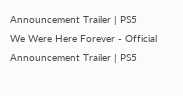Announcement Trailer | PS5
We Were Here Forever - Official Announcement Trailer | PS5